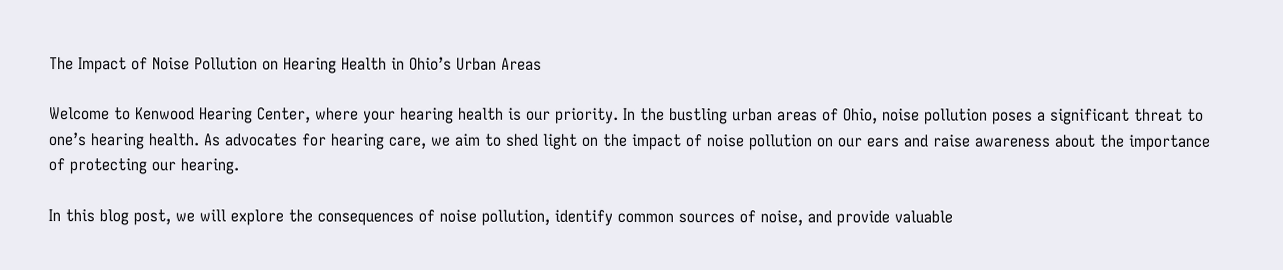The Impact of Noise Pollution on Hearing Health in Ohio’s Urban Areas

Welcome to Kenwood Hearing Center, where your hearing health is our priority. In the bustling urban areas of Ohio, noise pollution poses a significant threat to one’s hearing health. As advocates for hearing care, we aim to shed light on the impact of noise pollution on our ears and raise awareness about the importance of protecting our hearing.

In this blog post, we will explore the consequences of noise pollution, identify common sources of noise, and provide valuable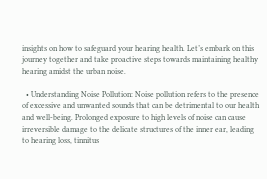insights on how to safeguard your hearing health. Let’s embark on this journey together and take proactive steps towards maintaining healthy hearing amidst the urban noise.

  • Understanding Noise Pollution: Noise pollution refers to the presence of excessive and unwanted sounds that can be detrimental to our health and well-being. Prolonged exposure to high levels of noise can cause irreversible damage to the delicate structures of the inner ear, leading to hearing loss, tinnitus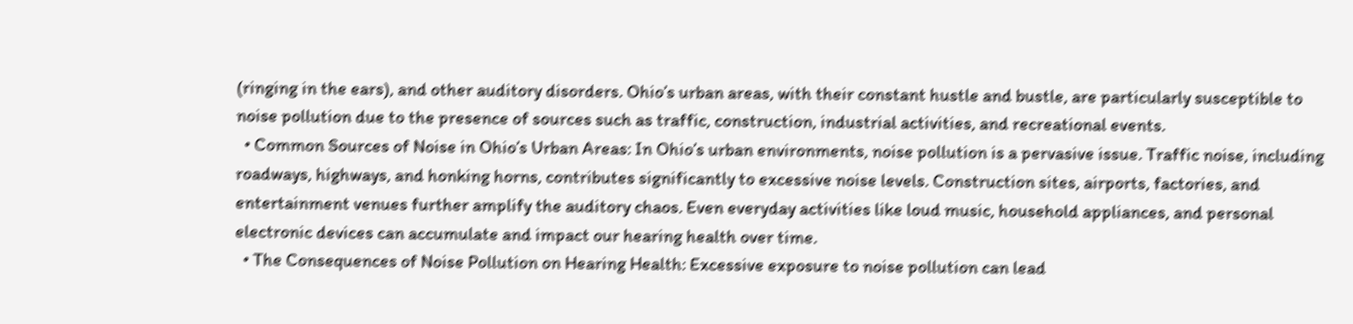(ringing in the ears), and other auditory disorders. Ohio’s urban areas, with their constant hustle and bustle, are particularly susceptible to noise pollution due to the presence of sources such as traffic, construction, industrial activities, and recreational events.
  • Common Sources of Noise in Ohio’s Urban Areas: In Ohio’s urban environments, noise pollution is a pervasive issue. Traffic noise, including roadways, highways, and honking horns, contributes significantly to excessive noise levels. Construction sites, airports, factories, and entertainment venues further amplify the auditory chaos. Even everyday activities like loud music, household appliances, and personal electronic devices can accumulate and impact our hearing health over time.
  • The Consequences of Noise Pollution on Hearing Health: Excessive exposure to noise pollution can lead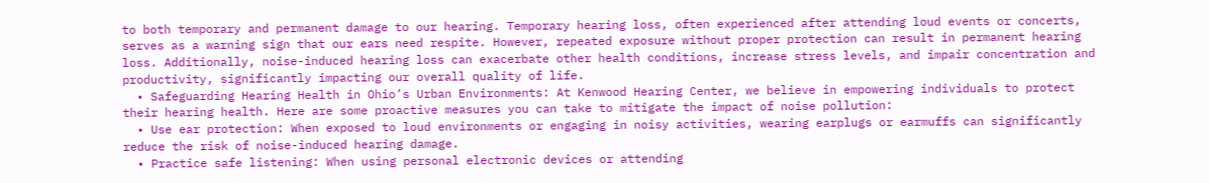to both temporary and permanent damage to our hearing. Temporary hearing loss, often experienced after attending loud events or concerts, serves as a warning sign that our ears need respite. However, repeated exposure without proper protection can result in permanent hearing loss. Additionally, noise-induced hearing loss can exacerbate other health conditions, increase stress levels, and impair concentration and productivity, significantly impacting our overall quality of life.
  • Safeguarding Hearing Health in Ohio’s Urban Environments: At Kenwood Hearing Center, we believe in empowering individuals to protect their hearing health. Here are some proactive measures you can take to mitigate the impact of noise pollution:
  • Use ear protection: When exposed to loud environments or engaging in noisy activities, wearing earplugs or earmuffs can significantly reduce the risk of noise-induced hearing damage.
  • Practice safe listening: When using personal electronic devices or attending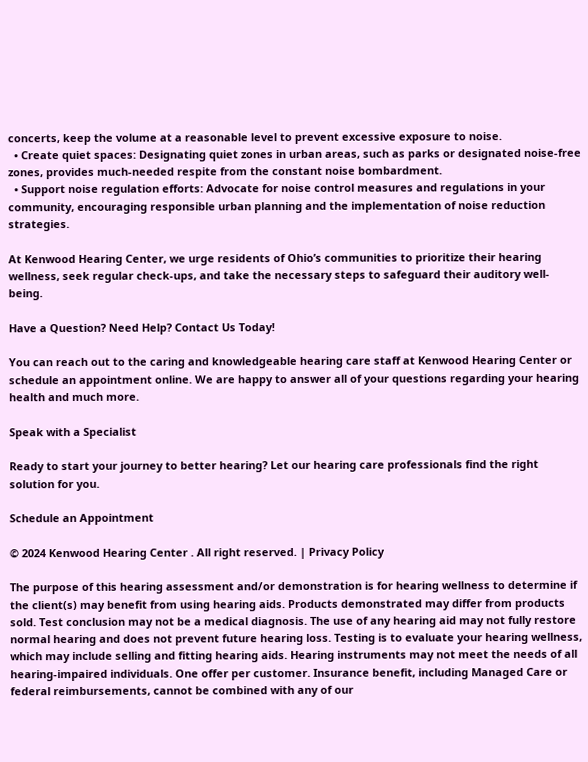concerts, keep the volume at a reasonable level to prevent excessive exposure to noise.
  • Create quiet spaces: Designating quiet zones in urban areas, such as parks or designated noise-free zones, provides much-needed respite from the constant noise bombardment.
  • Support noise regulation efforts: Advocate for noise control measures and regulations in your community, encouraging responsible urban planning and the implementation of noise reduction strategies.

At Kenwood Hearing Center, we urge residents of Ohio’s communities to prioritize their hearing wellness, seek regular check-ups, and take the necessary steps to safeguard their auditory well-being.

Have a Question? Need Help? Contact Us Today!

You can reach out to the caring and knowledgeable hearing care staff at Kenwood Hearing Center or schedule an appointment online. We are happy to answer all of your questions regarding your hearing health and much more.

Speak with a Specialist

Ready to start your journey to better hearing? Let our hearing care professionals find the right solution for you.

Schedule an Appointment

© 2024 Kenwood Hearing Center . All right reserved. | Privacy Policy

The purpose of this hearing assessment and/or demonstration is for hearing wellness to determine if the client(s) may benefit from using hearing aids. Products demonstrated may differ from products sold. Test conclusion may not be a medical diagnosis. The use of any hearing aid may not fully restore normal hearing and does not prevent future hearing loss. Testing is to evaluate your hearing wellness, which may include selling and fitting hearing aids. Hearing instruments may not meet the needs of all hearing-impaired individuals. One offer per customer. Insurance benefit, including Managed Care or federal reimbursements, cannot be combined with any of our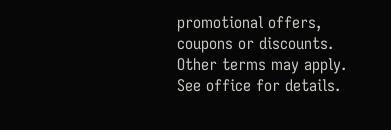promotional offers, coupons or discounts. Other terms may apply. See office for details.